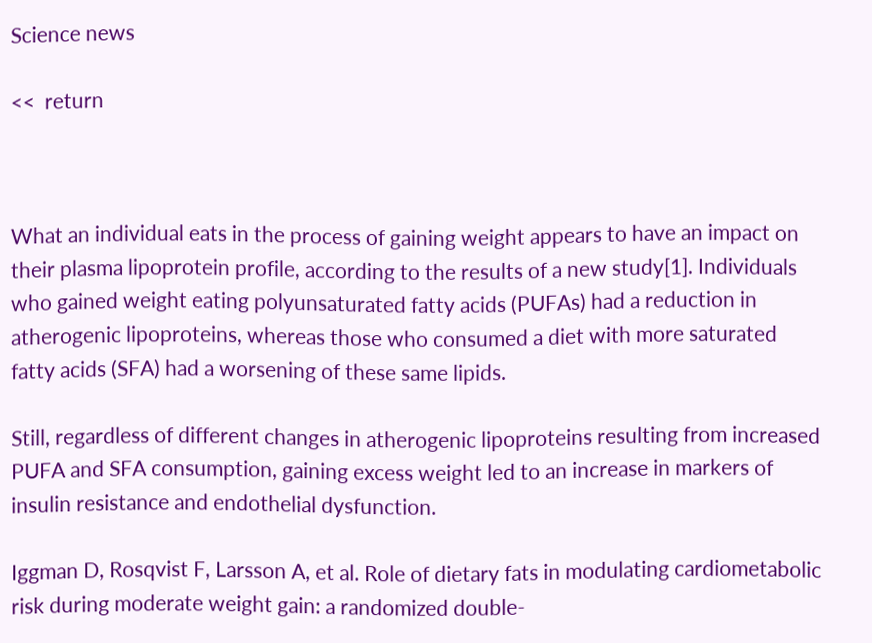Science news

<<  return



What an individual eats in the process of gaining weight appears to have an impact on their plasma lipoprotein profile, according to the results of a new study[1]. Individuals who gained weight eating polyunsaturated fatty acids (PUFAs) had a reduction in atherogenic lipoproteins, whereas those who consumed a diet with more saturated fatty acids (SFA) had a worsening of these same lipids.

Still, regardless of different changes in atherogenic lipoproteins resulting from increased PUFA and SFA consumption, gaining excess weight led to an increase in markers of insulin resistance and endothelial dysfunction.

Iggman D, Rosqvist F, Larsson A, et al. Role of dietary fats in modulating cardiometabolic risk during moderate weight gain: a randomized double-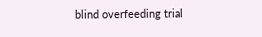blind overfeeding trial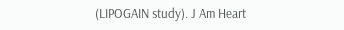(LIPOGAIN study). J Am Heart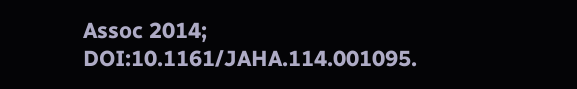Assoc 2014; DOI:10.1161/JAHA.114.001095.